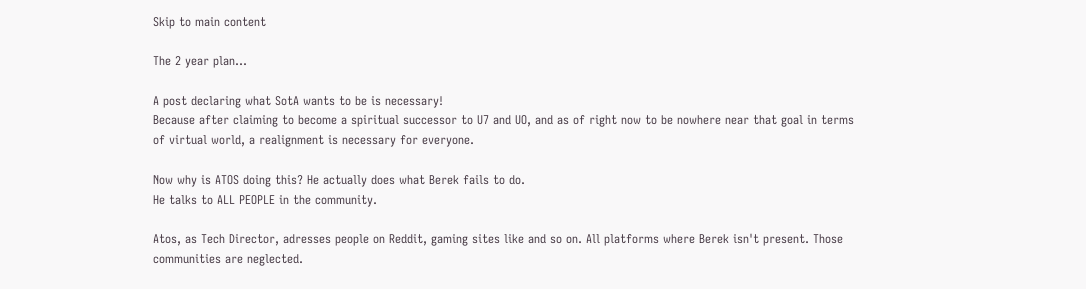Skip to main content

The 2 year plan...

A post declaring what SotA wants to be is necessary!
Because after claiming to become a spiritual successor to U7 and UO, and as of right now to be nowhere near that goal in terms of virtual world, a realignment is necessary for everyone.

Now why is ATOS doing this? He actually does what Berek fails to do.
He talks to ALL PEOPLE in the community.

Atos, as Tech Director, adresses people on Reddit, gaming sites like and so on. All platforms where Berek isn't present. Those communities are neglected.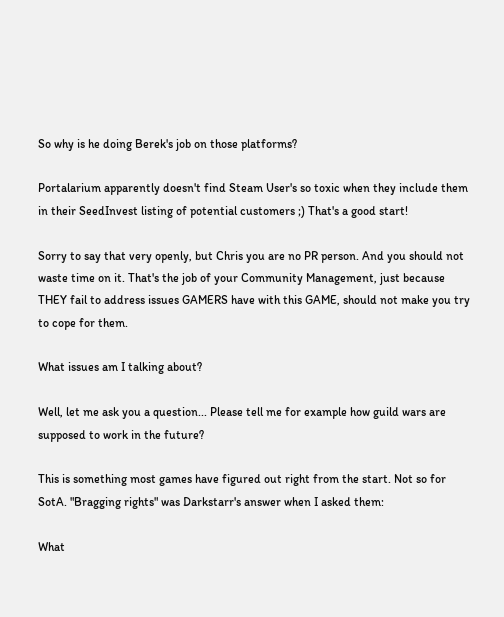So why is he doing Berek's job on those platforms?

Portalarium apparently doesn't find Steam User's so toxic when they include them in their SeedInvest listing of potential customers ;) That's a good start!

Sorry to say that very openly, but Chris you are no PR person. And you should not waste time on it. That's the job of your Community Management, just because THEY fail to address issues GAMERS have with this GAME, should not make you try to cope for them.

What issues am I talking about?

Well, let me ask you a question... Please tell me for example how guild wars are supposed to work in the future?

This is something most games have figured out right from the start. Not so for SotA. "Bragging rights" was Darkstarr's answer when I asked them:

What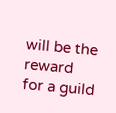will be the reward for a guild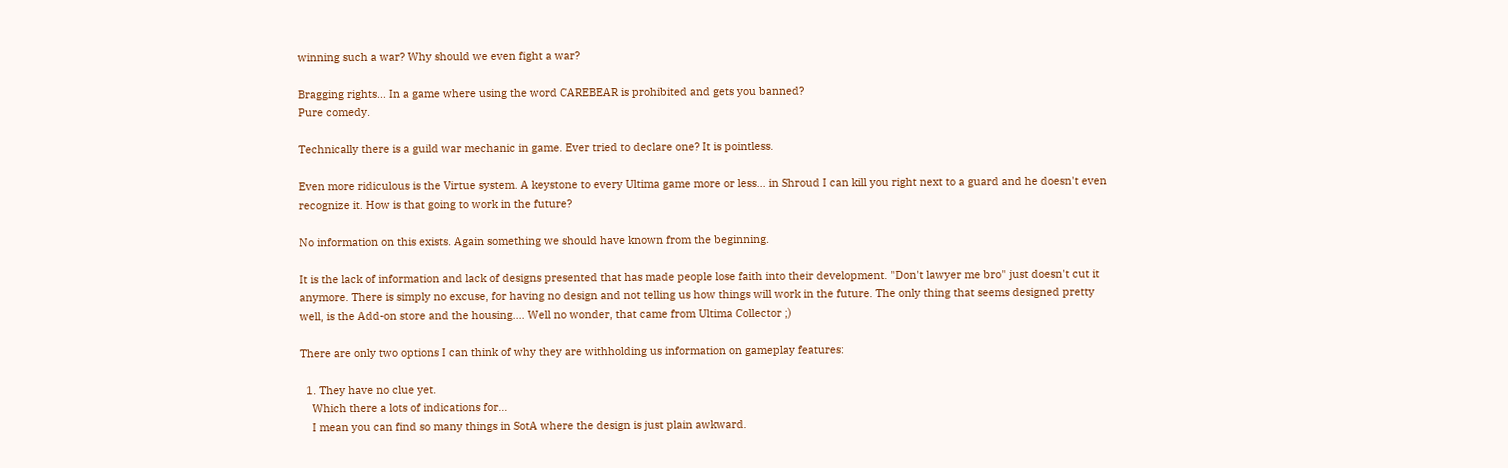winning such a war? Why should we even fight a war?

Bragging rights... In a game where using the word CAREBEAR is prohibited and gets you banned?
Pure comedy.

Technically there is a guild war mechanic in game. Ever tried to declare one? It is pointless.

Even more ridiculous is the Virtue system. A keystone to every Ultima game more or less... in Shroud I can kill you right next to a guard and he doesn't even recognize it. How is that going to work in the future?

No information on this exists. Again something we should have known from the beginning.

It is the lack of information and lack of designs presented that has made people lose faith into their development. "Don't lawyer me bro" just doesn't cut it anymore. There is simply no excuse, for having no design and not telling us how things will work in the future. The only thing that seems designed pretty well, is the Add-on store and the housing.... Well no wonder, that came from Ultima Collector ;)

There are only two options I can think of why they are withholding us information on gameplay features:

  1. They have no clue yet.
    Which there a lots of indications for...
    I mean you can find so many things in SotA where the design is just plain awkward.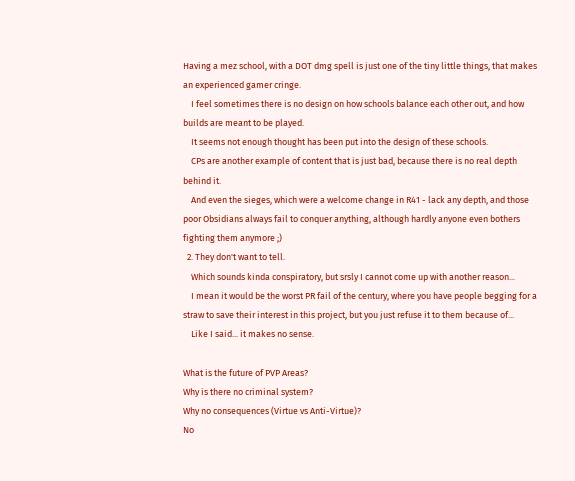Having a mez school, with a DOT dmg spell is just one of the tiny little things, that makes an experienced gamer cringe.
    I feel sometimes there is no design on how schools balance each other out, and how builds are meant to be played.
    It seems not enough thought has been put into the design of these schools.
    CPs are another example of content that is just bad, because there is no real depth behind it.
    And even the sieges, which were a welcome change in R41 - lack any depth, and those poor Obsidians always fail to conquer anything, although hardly anyone even bothers fighting them anymore ;)
  2. They don't want to tell.
    Which sounds kinda conspiratory, but srsly I cannot come up with another reason...
    I mean it would be the worst PR fail of the century, where you have people begging for a straw to save their interest in this project, but you just refuse it to them because of...
    Like I said... it makes no sense.

What is the future of PVP Areas?
Why is there no criminal system?
Why no consequences (Virtue vs Anti-Virtue)?
No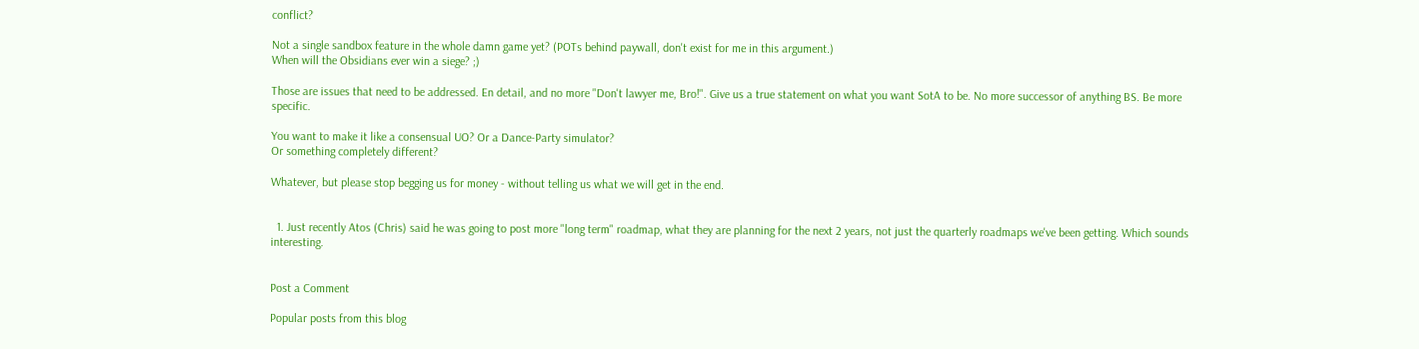conflict?

Not a single sandbox feature in the whole damn game yet? (POTs behind paywall, don't exist for me in this argument.)
When will the Obsidians ever win a siege? ;)

Those are issues that need to be addressed. En detail, and no more "Don't lawyer me, Bro!". Give us a true statement on what you want SotA to be. No more successor of anything BS. Be more specific.

You want to make it like a consensual UO? Or a Dance-Party simulator?
Or something completely different?

Whatever, but please stop begging us for money - without telling us what we will get in the end.


  1. Just recently Atos (Chris) said he was going to post more "long term" roadmap, what they are planning for the next 2 years, not just the quarterly roadmaps we've been getting. Which sounds interesting.


Post a Comment

Popular posts from this blog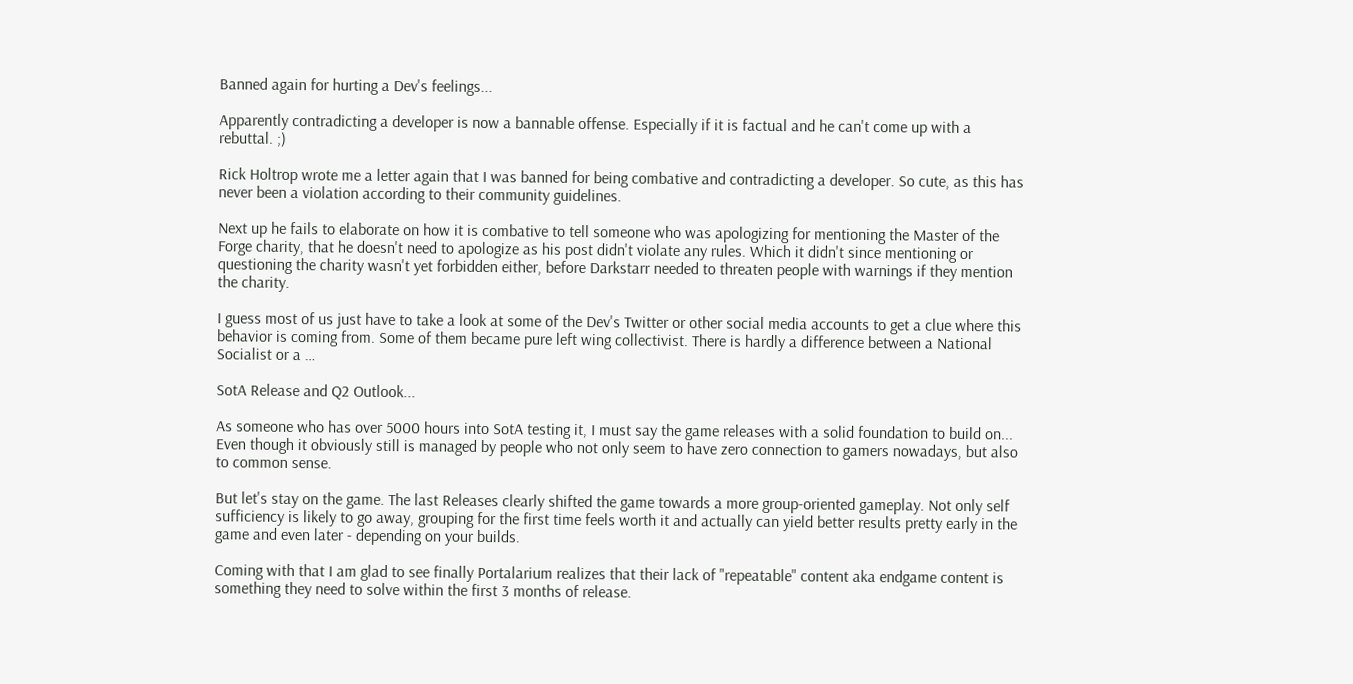Banned again for hurting a Dev's feelings...

Apparently contradicting a developer is now a bannable offense. Especially if it is factual and he can't come up with a rebuttal. ;)

Rick Holtrop wrote me a letter again that I was banned for being combative and contradicting a developer. So cute, as this has never been a violation according to their community guidelines.

Next up he fails to elaborate on how it is combative to tell someone who was apologizing for mentioning the Master of the Forge charity, that he doesn't need to apologize as his post didn't violate any rules. Which it didn't since mentioning or questioning the charity wasn't yet forbidden either, before Darkstarr needed to threaten people with warnings if they mention the charity.

I guess most of us just have to take a look at some of the Dev's Twitter or other social media accounts to get a clue where this behavior is coming from. Some of them became pure left wing collectivist. There is hardly a difference between a National Socialist or a …

SotA Release and Q2 Outlook...

As someone who has over 5000 hours into SotA testing it, I must say the game releases with a solid foundation to build on... Even though it obviously still is managed by people who not only seem to have zero connection to gamers nowadays, but also to common sense.

But let's stay on the game. The last Releases clearly shifted the game towards a more group-oriented gameplay. Not only self sufficiency is likely to go away, grouping for the first time feels worth it and actually can yield better results pretty early in the game and even later - depending on your builds.

Coming with that I am glad to see finally Portalarium realizes that their lack of "repeatable" content aka endgame content is something they need to solve within the first 3 months of release.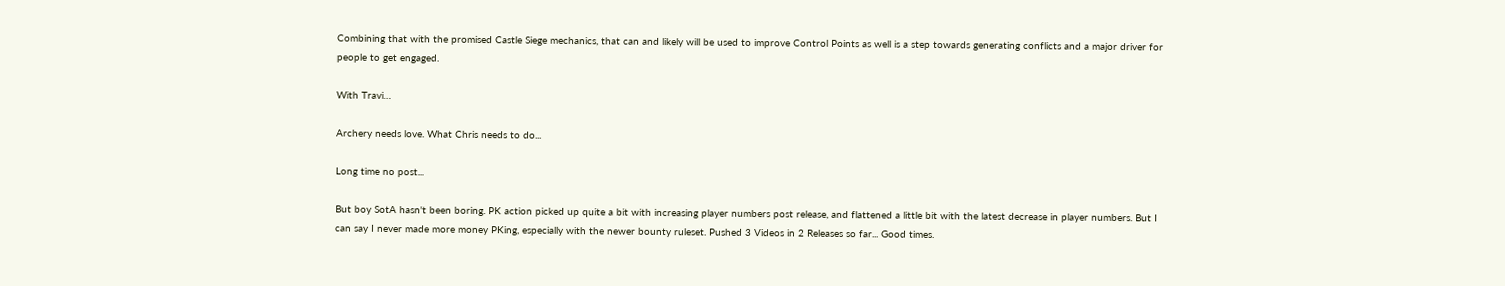Combining that with the promised Castle Siege mechanics, that can and likely will be used to improve Control Points as well is a step towards generating conflicts and a major driver for people to get engaged.

With Travi…

Archery needs love. What Chris needs to do...

Long time no post...

But boy SotA hasn't been boring. PK action picked up quite a bit with increasing player numbers post release, and flattened a little bit with the latest decrease in player numbers. But I can say I never made more money PKing, especially with the newer bounty ruleset. Pushed 3 Videos in 2 Releases so far... Good times.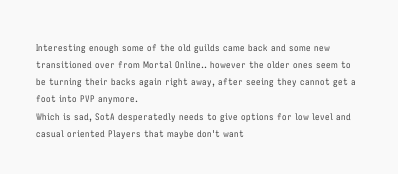Interesting enough some of the old guilds came back and some new transitioned over from Mortal Online.. however the older ones seem to be turning their backs again right away, after seeing they cannot get a foot into PVP anymore.
Which is sad, SotA desperatedly needs to give options for low level and casual oriented Players that maybe don't want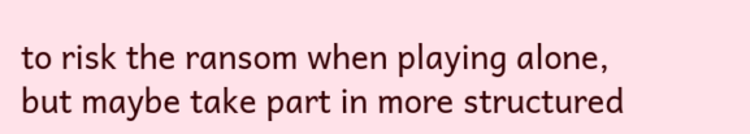to risk the ransom when playing alone, but maybe take part in more structured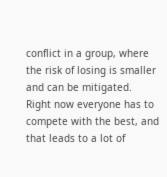conflict in a group, where the risk of losing is smaller and can be mitigated.
Right now everyone has to compete with the best, and that leads to a lot of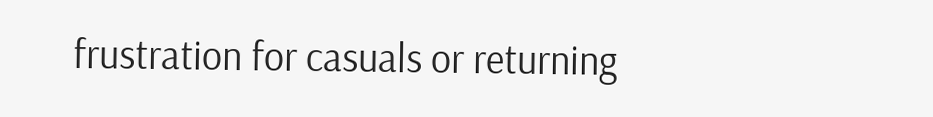frustration for casuals or returning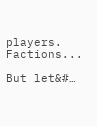players. Factions...

But let&#…